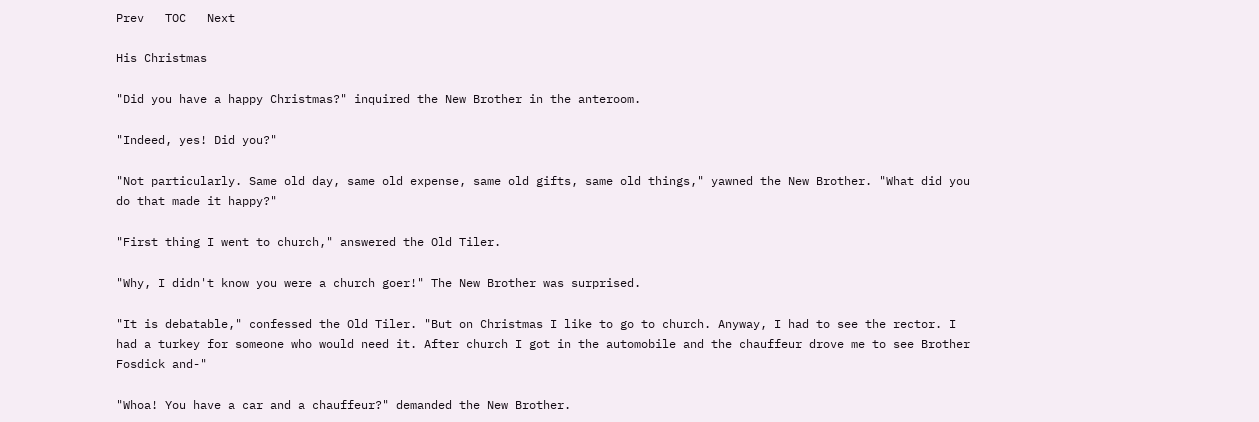Prev   TOC   Next

His Christmas

"Did you have a happy Christmas?" inquired the New Brother in the anteroom.

"Indeed, yes! Did you?"

"Not particularly. Same old day, same old expense, same old gifts, same old things," yawned the New Brother. "What did you do that made it happy?"

"First thing I went to church," answered the Old Tiler.

"Why, I didn't know you were a church goer!" The New Brother was surprised.

"It is debatable," confessed the Old Tiler. "But on Christmas I like to go to church. Anyway, I had to see the rector. I had a turkey for someone who would need it. After church I got in the automobile and the chauffeur drove me to see Brother Fosdick and-"

"Whoa! You have a car and a chauffeur?" demanded the New Brother.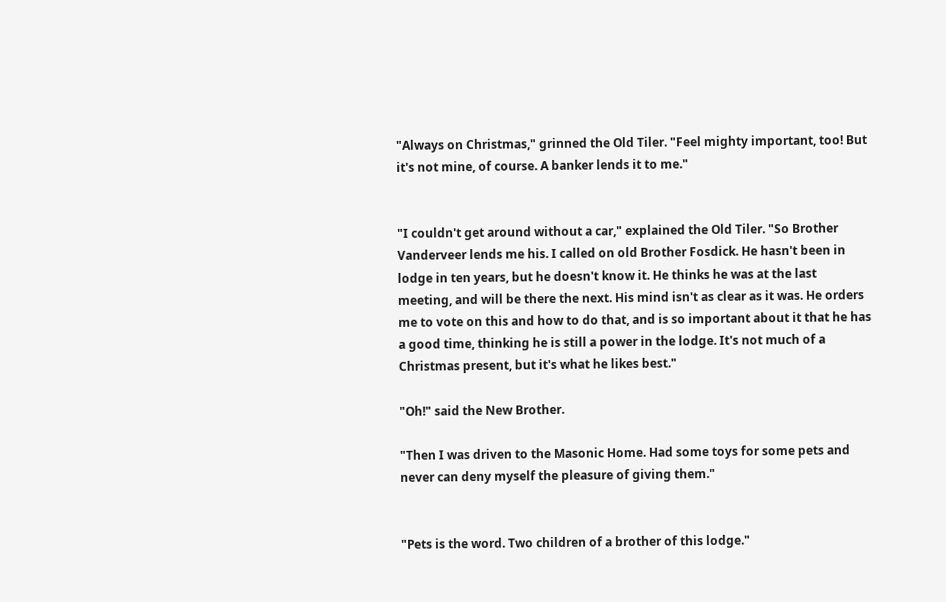"Always on Christmas," grinned the Old Tiler. "Feel mighty important, too! But it's not mine, of course. A banker lends it to me."


"I couldn't get around without a car," explained the Old Tiler. "So Brother Vanderveer lends me his. I called on old Brother Fosdick. He hasn't been in lodge in ten years, but he doesn't know it. He thinks he was at the last meeting, and will be there the next. His mind isn't as clear as it was. He orders me to vote on this and how to do that, and is so important about it that he has a good time, thinking he is still a power in the lodge. It's not much of a Christmas present, but it's what he likes best."

"Oh!" said the New Brother.

"Then I was driven to the Masonic Home. Had some toys for some pets and never can deny myself the pleasure of giving them."


"Pets is the word. Two children of a brother of this lodge."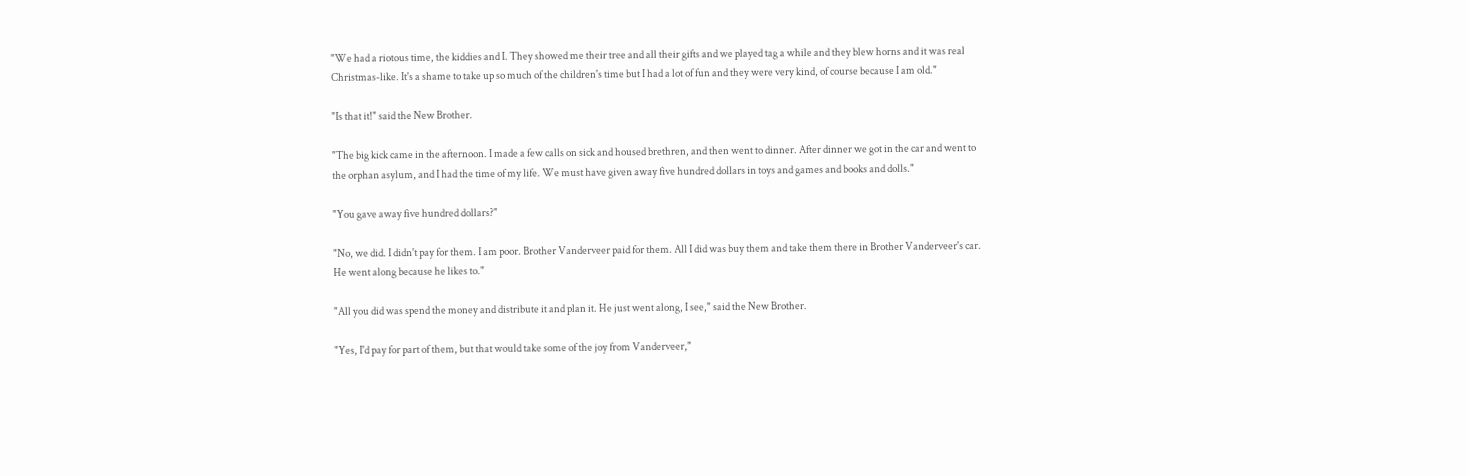"We had a riotous time, the kiddies and I. They showed me their tree and all their gifts and we played tag a while and they blew horns and it was real Christmas-like. It's a shame to take up so much of the children's time but I had a lot of fun and they were very kind, of course because I am old."

"Is that it!" said the New Brother.

"The big kick came in the afternoon. I made a few calls on sick and housed brethren, and then went to dinner. After dinner we got in the car and went to the orphan asylum, and I had the time of my life. We must have given away five hundred dollars in toys and games and books and dolls."

"You gave away five hundred dollars?"

"No, we did. I didn't pay for them. I am poor. Brother Vanderveer paid for them. All I did was buy them and take them there in Brother Vanderveer's car. He went along because he likes to."

"All you did was spend the money and distribute it and plan it. He just went along, I see," said the New Brother.

"Yes, I'd pay for part of them, but that would take some of the joy from Vanderveer,"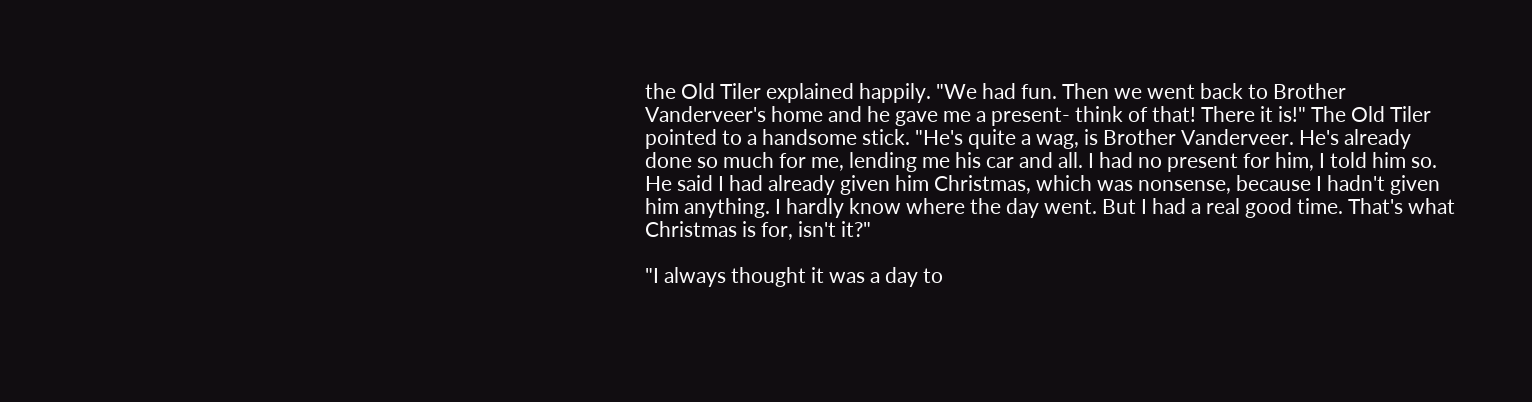the Old Tiler explained happily. "We had fun. Then we went back to Brother Vanderveer's home and he gave me a present- think of that! There it is!" The Old Tiler pointed to a handsome stick. "He's quite a wag, is Brother Vanderveer. He's already done so much for me, lending me his car and all. I had no present for him, I told him so. He said I had already given him Christmas, which was nonsense, because I hadn't given him anything. I hardly know where the day went. But I had a real good time. That's what Christmas is for, isn't it?"

"I always thought it was a day to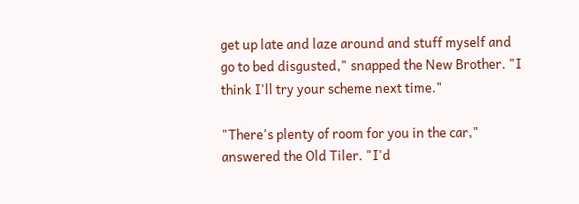get up late and laze around and stuff myself and go to bed disgusted," snapped the New Brother. "I think I'll try your scheme next time."

"There's plenty of room for you in the car," answered the Old Tiler. "I'd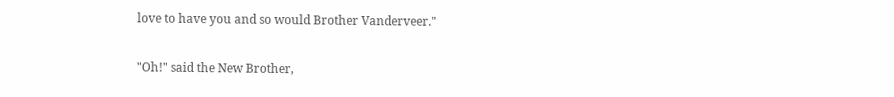love to have you and so would Brother Vanderveer."

"Oh!" said the New Brother,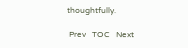thoughtfully.

 Prev   TOC   Next